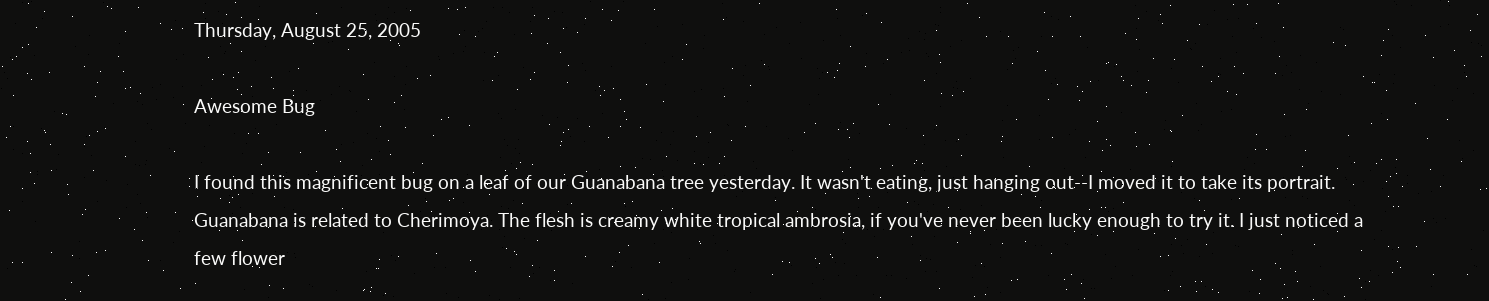Thursday, August 25, 2005

Awesome Bug

I found this magnificent bug on a leaf of our Guanabana tree yesterday. It wasn't eating, just hanging out--I moved it to take its portrait. Guanabana is related to Cherimoya. The flesh is creamy white tropical ambrosia, if you've never been lucky enough to try it. I just noticed a few flower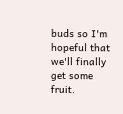buds so I'm hopeful that we'll finally get some fruit.